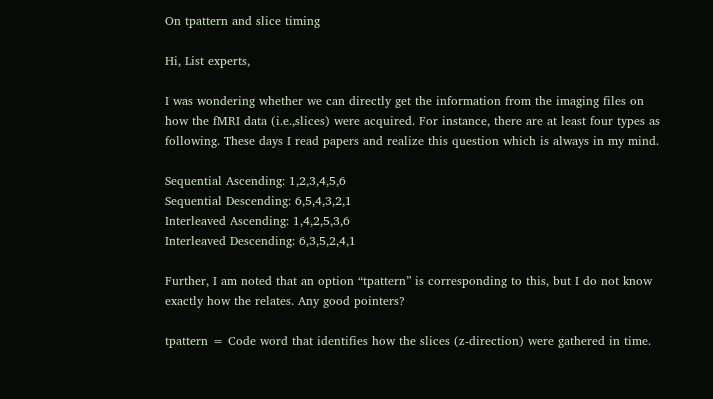On tpattern and slice timing

Hi, List experts,

I was wondering whether we can directly get the information from the imaging files on how the fMRI data (i.e.,slices) were acquired. For instance, there are at least four types as following. These days I read papers and realize this question which is always in my mind.

Sequential Ascending: 1,2,3,4,5,6
Sequential Descending: 6,5,4,3,2,1
Interleaved Ascending: 1,4,2,5,3,6
Interleaved Descending: 6,3,5,2,4,1

Further, I am noted that an option “tpattern” is corresponding to this, but I do not know exactly how the relates. Any good pointers?

tpattern = Code word that identifies how the slices (z-direction) were gathered in time.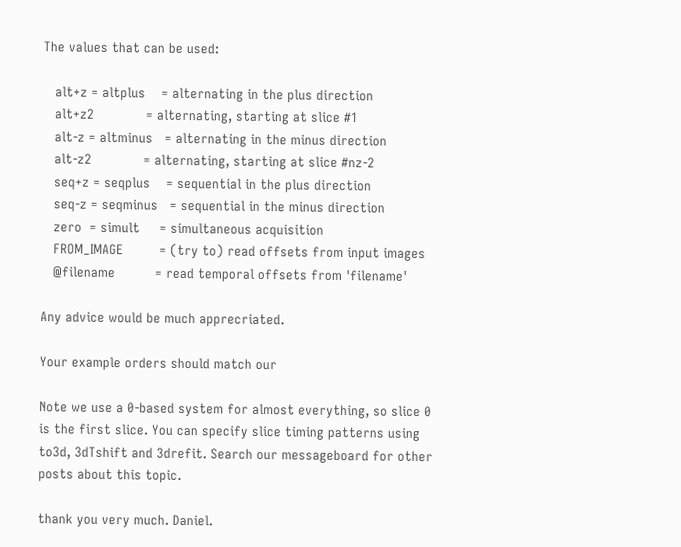The values that can be used:

   alt+z = altplus    = alternating in the plus direction
   alt+z2             = alternating, starting at slice #1
   alt-z = altminus   = alternating in the minus direction
   alt-z2             = alternating, starting at slice #nz-2
   seq+z = seqplus    = sequential in the plus direction
   seq-z = seqminus   = sequential in the minus direction
   zero  = simult     = simultaneous acquisition
   FROM_IMAGE         = (try to) read offsets from input images
   @filename          = read temporal offsets from 'filename'

Any advice would be much apprecriated.

Your example orders should match our

Note we use a 0-based system for almost everything, so slice 0 is the first slice. You can specify slice timing patterns using to3d, 3dTshift and 3drefit. Search our messageboard for other posts about this topic.

thank you very much. Daniel.